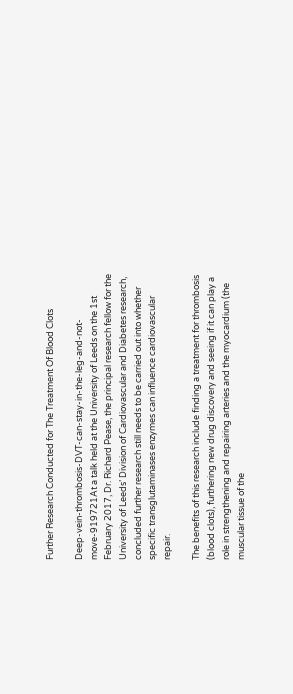Further Research Conducted for The Treatment Of Blood Clots

Deep-vein-thrombosis-DVT-can-stay-in-the-leg-and-not-move-919721At a talk held at the University of Leeds on the 1st February 2017, Dr. Richard Pease, the principal research fellow for the University of Leeds’ Division of Cardiovascular and Diabetes research, concluded further research still needs to be carried out into whether specific transglutaminases enzymes can influence cardiovascular repair.

The benefits of this research include finding a treatment for thrombosis (blood clots), furthering new drug discovery and seeing if it can play a role in strengthening and repairing arteries and the myocardium (the muscular tissue of the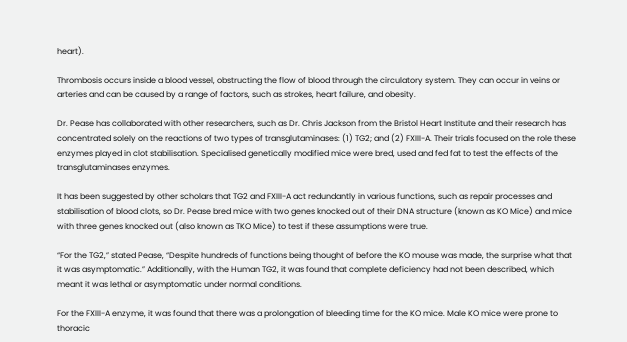heart).

Thrombosis occurs inside a blood vessel, obstructing the flow of blood through the circulatory system. They can occur in veins or arteries and can be caused by a range of factors, such as strokes, heart failure, and obesity.

Dr. Pease has collaborated with other researchers, such as Dr. Chris Jackson from the Bristol Heart Institute and their research has concentrated solely on the reactions of two types of transglutaminases: (1) TG2; and (2) FXIII-A. Their trials focused on the role these enzymes played in clot stabilisation. Specialised genetically modified mice were bred, used and fed fat to test the effects of the transglutaminases enzymes.

It has been suggested by other scholars that TG2 and FXIII-A act redundantly in various functions, such as repair processes and stabilisation of blood clots, so Dr. Pease bred mice with two genes knocked out of their DNA structure (known as KO Mice) and mice with three genes knocked out (also known as TKO Mice) to test if these assumptions were true.

“For the TG2,” stated Pease, “Despite hundreds of functions being thought of before the KO mouse was made, the surprise what that it was asymptomatic.” Additionally, with the Human TG2, it was found that complete deficiency had not been described, which meant it was lethal or asymptomatic under normal conditions.

For the FXIII-A enzyme, it was found that there was a prolongation of bleeding time for the KO mice. Male KO mice were prone to thoracic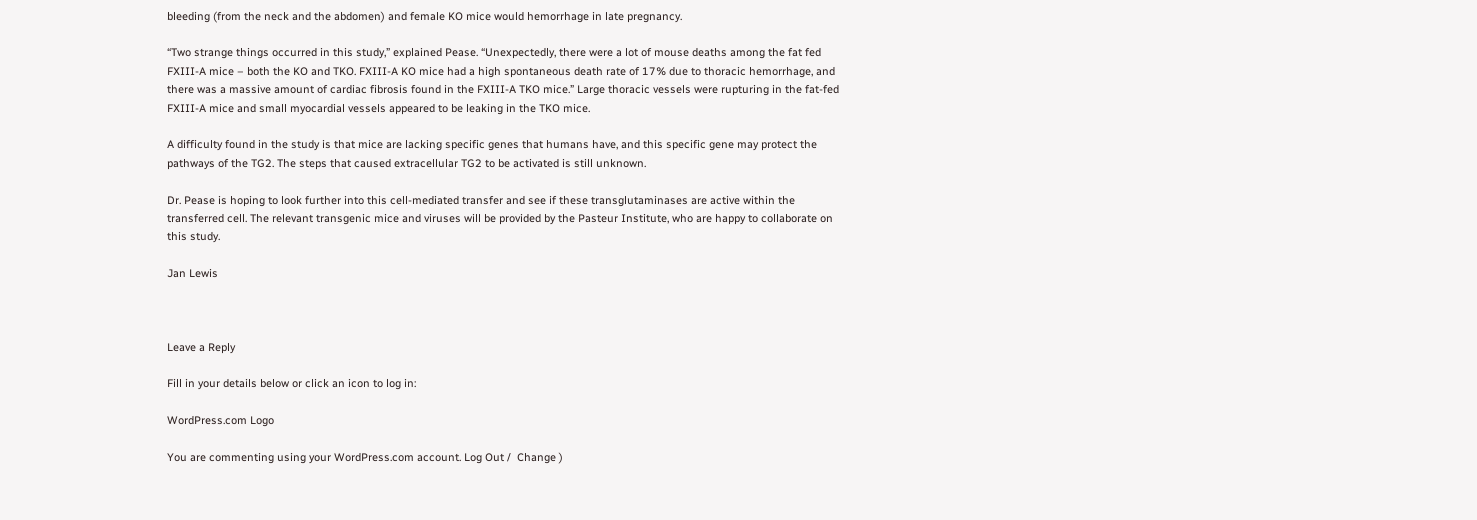bleeding (from the neck and the abdomen) and female KO mice would hemorrhage in late pregnancy.

“Two strange things occurred in this study,” explained Pease. “Unexpectedly, there were a lot of mouse deaths among the fat fed FXIII-A mice – both the KO and TKO. FXIII-A KO mice had a high spontaneous death rate of 17% due to thoracic hemorrhage, and there was a massive amount of cardiac fibrosis found in the FXIII-A TKO mice.” Large thoracic vessels were rupturing in the fat-fed FXIII-A mice and small myocardial vessels appeared to be leaking in the TKO mice.

A difficulty found in the study is that mice are lacking specific genes that humans have, and this specific gene may protect the pathways of the TG2. The steps that caused extracellular TG2 to be activated is still unknown.

Dr. Pease is hoping to look further into this cell-mediated transfer and see if these transglutaminases are active within the transferred cell. The relevant transgenic mice and viruses will be provided by the Pasteur Institute, who are happy to collaborate on this study.

Jan Lewis



Leave a Reply

Fill in your details below or click an icon to log in:

WordPress.com Logo

You are commenting using your WordPress.com account. Log Out /  Change )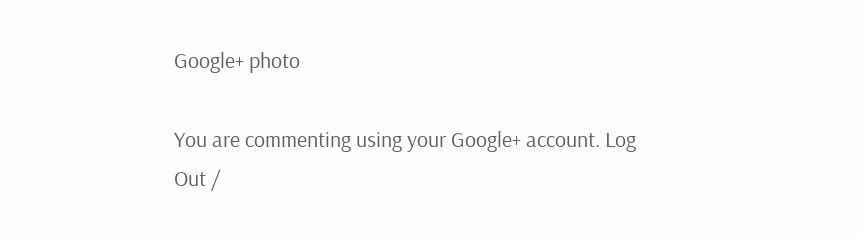Google+ photo

You are commenting using your Google+ account. Log Out /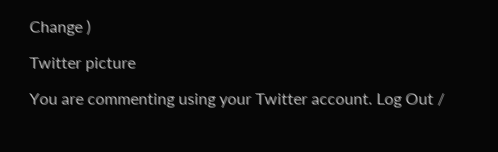Change )

Twitter picture

You are commenting using your Twitter account. Log Out /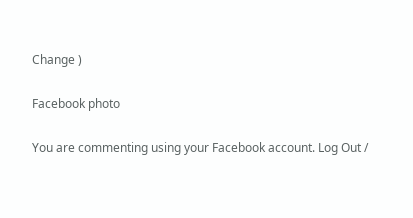Change )

Facebook photo

You are commenting using your Facebook account. Log Out /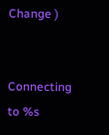Change )


Connecting to %s